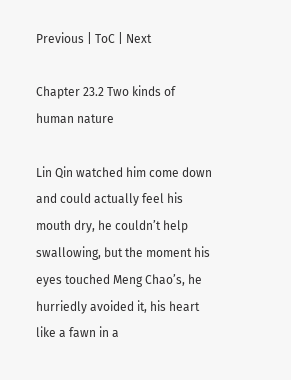Previous | ToC | Next

Chapter 23.2 Two kinds of human nature

Lin Qin watched him come down and could actually feel his mouth dry, he couldn’t help swallowing, but the moment his eyes touched Meng Chao’s, he hurriedly avoided it, his heart like a fawn in a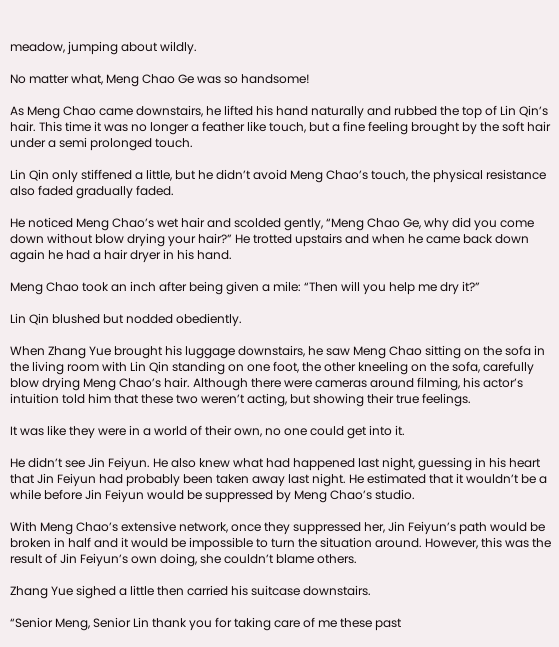meadow, jumping about wildly.

No matter what, Meng Chao Ge was so handsome!

As Meng Chao came downstairs, he lifted his hand naturally and rubbed the top of Lin Qin’s hair. This time it was no longer a feather like touch, but a fine feeling brought by the soft hair under a semi prolonged touch.

Lin Qin only stiffened a little, but he didn’t avoid Meng Chao’s touch, the physical resistance also faded gradually faded.

He noticed Meng Chao’s wet hair and scolded gently, “Meng Chao Ge, why did you come down without blow drying your hair?” He trotted upstairs and when he came back down again he had a hair dryer in his hand.

Meng Chao took an inch after being given a mile: “Then will you help me dry it?”

Lin Qin blushed but nodded obediently.

When Zhang Yue brought his luggage downstairs, he saw Meng Chao sitting on the sofa in the living room with Lin Qin standing on one foot, the other kneeling on the sofa, carefully blow drying Meng Chao’s hair. Although there were cameras around filming, his actor’s intuition told him that these two weren’t acting, but showing their true feelings.

It was like they were in a world of their own, no one could get into it.

He didn’t see Jin Feiyun. He also knew what had happened last night, guessing in his heart that Jin Feiyun had probably been taken away last night. He estimated that it wouldn’t be a while before Jin Feiyun would be suppressed by Meng Chao’s studio.

With Meng Chao’s extensive network, once they suppressed her, Jin Feiyun’s path would be broken in half and it would be impossible to turn the situation around. However, this was the result of Jin Feiyun’s own doing, she couldn’t blame others.

Zhang Yue sighed a little then carried his suitcase downstairs.

“Senior Meng, Senior Lin thank you for taking care of me these past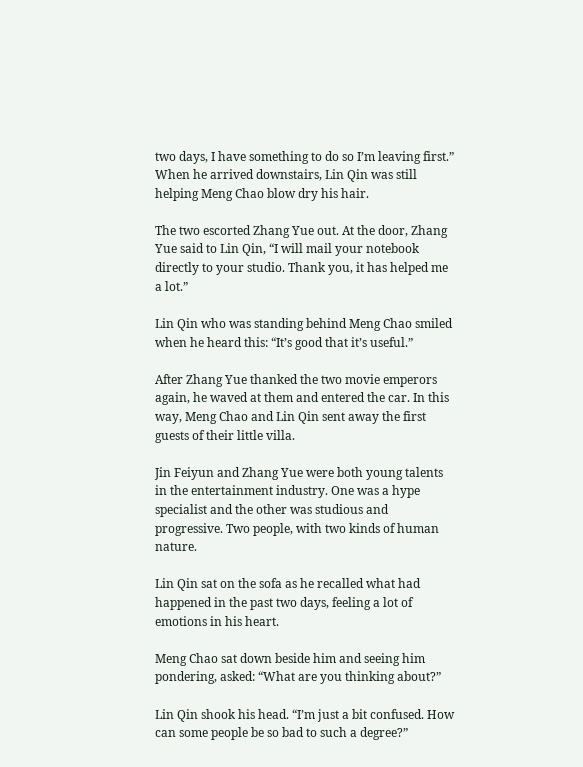two days, I have something to do so I’m leaving first.” When he arrived downstairs, Lin Qin was still helping Meng Chao blow dry his hair.

The two escorted Zhang Yue out. At the door, Zhang Yue said to Lin Qin, “I will mail your notebook directly to your studio. Thank you, it has helped me a lot.”

Lin Qin who was standing behind Meng Chao smiled when he heard this: “It’s good that it’s useful.”

After Zhang Yue thanked the two movie emperors again, he waved at them and entered the car. In this way, Meng Chao and Lin Qin sent away the first guests of their little villa.

Jin Feiyun and Zhang Yue were both young talents in the entertainment industry. One was a hype specialist and the other was studious and progressive. Two people, with two kinds of human nature.

Lin Qin sat on the sofa as he recalled what had happened in the past two days, feeling a lot of emotions in his heart.

Meng Chao sat down beside him and seeing him pondering, asked: “What are you thinking about?”

Lin Qin shook his head. “I’m just a bit confused. How can some people be so bad to such a degree?”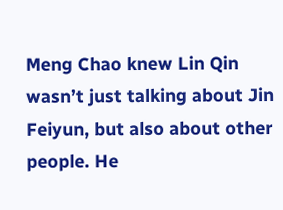Meng Chao knew Lin Qin wasn’t just talking about Jin Feiyun, but also about other people. He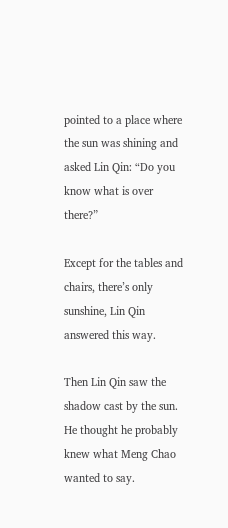pointed to a place where the sun was shining and asked Lin Qin: “Do you know what is over there?”

Except for the tables and chairs, there’s only sunshine, Lin Qin answered this way.

Then Lin Qin saw the shadow cast by the sun. He thought he probably knew what Meng Chao wanted to say.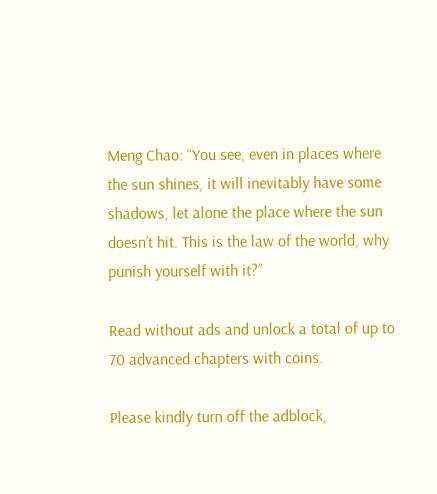Meng Chao: “You see, even in places where the sun shines, it will inevitably have some shadows, let alone the place where the sun doesn’t hit. This is the law of the world, why punish yourself with it?”

Read without ads and unlock a total of up to 70 advanced chapters with coins.

Please kindly turn off the adblock,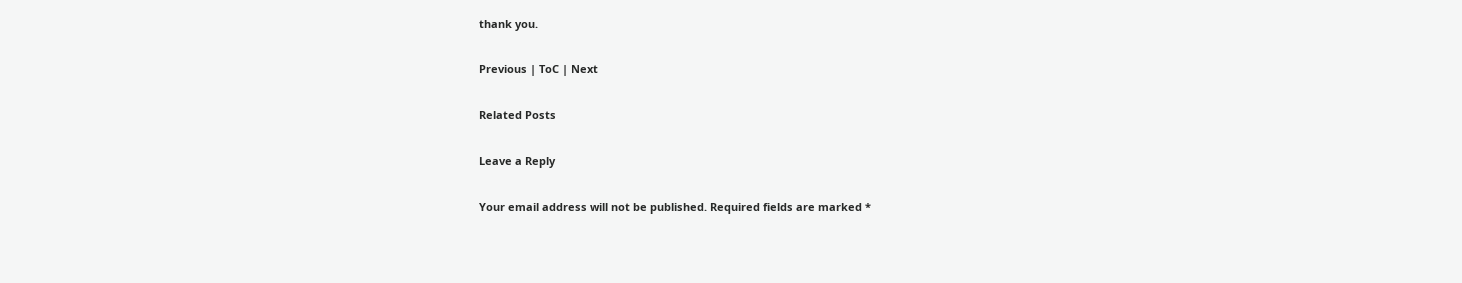thank you.

Previous | ToC | Next

Related Posts

Leave a Reply

Your email address will not be published. Required fields are marked *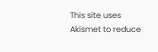This site uses Akismet to reduce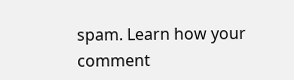spam. Learn how your comment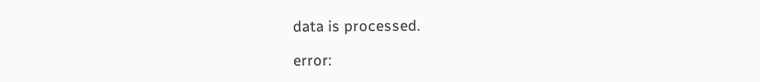data is processed.

error: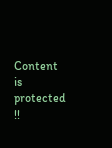Content is protected !!